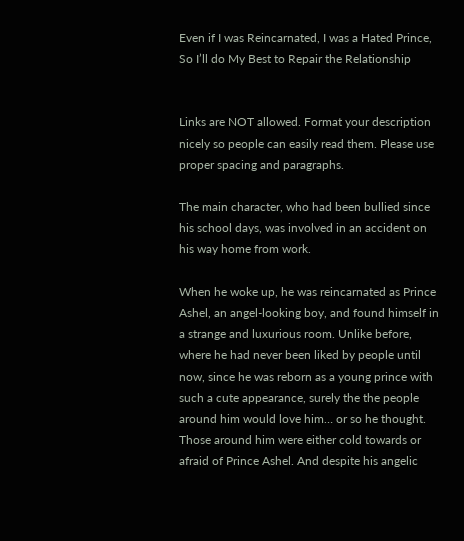Even if I was Reincarnated, I was a Hated Prince, So I’ll do My Best to Repair the Relationship


Links are NOT allowed. Format your description nicely so people can easily read them. Please use proper spacing and paragraphs.

The main character, who had been bullied since his school days, was involved in an accident on his way home from work.

When he woke up, he was reincarnated as Prince Ashel, an angel-looking boy, and found himself in a strange and luxurious room. Unlike before, where he had never been liked by people until now, since he was reborn as a young prince with such a cute appearance, surely the the people around him would love him… or so he thought. Those around him were either cold towards or afraid of Prince Ashel. And despite his angelic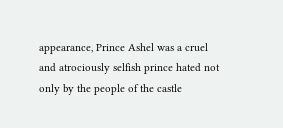appearance, Prince Ashel was a cruel and atrociously selfish prince hated not only by the people of the castle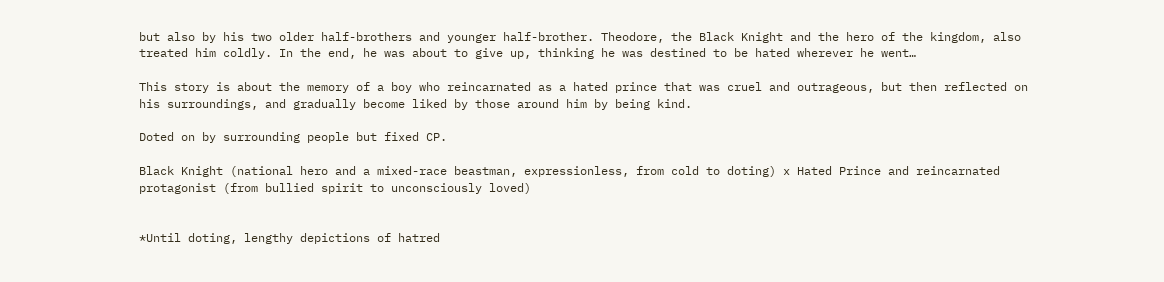but also by his two older half-brothers and younger half-brother. Theodore, the Black Knight and the hero of the kingdom, also treated him coldly. In the end, he was about to give up, thinking he was destined to be hated wherever he went…

This story is about the memory of a boy who reincarnated as a hated prince that was cruel and outrageous, but then reflected on his surroundings, and gradually become liked by those around him by being kind.

Doted on by surrounding people but fixed CP.

Black Knight (national hero and a mixed-race beastman, expressionless, from cold to doting) x Hated Prince and reincarnated protagonist (from bullied spirit to unconsciously loved)


*Until doting, lengthy depictions of hatred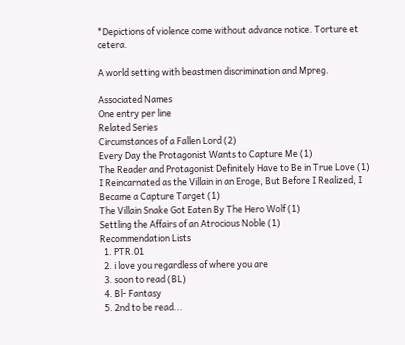*Depictions of violence come without advance notice. Torture et cetera.

A world setting with beastmen discrimination and Mpreg.

Associated Names
One entry per line
Related Series
Circumstances of a Fallen Lord (2)
Every Day the Protagonist Wants to Capture Me (1)
The Reader and Protagonist Definitely Have to Be in True Love (1)
I Reincarnated as the Villain in an Eroge, But Before I Realized, I Became a Capture Target (1)
The Villain Snake Got Eaten By The Hero Wolf (1)
Settling the Affairs of an Atrocious Noble (1)
Recommendation Lists
  1. PTR.01
  2. i love you regardless of where you are
  3. soon to read (BL)
  4. Bl- Fantasy
  5. 2nd to be read...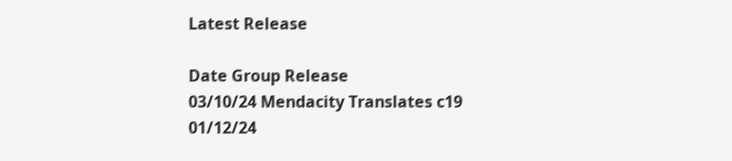Latest Release

Date Group Release
03/10/24 Mendacity Translates c19
01/12/24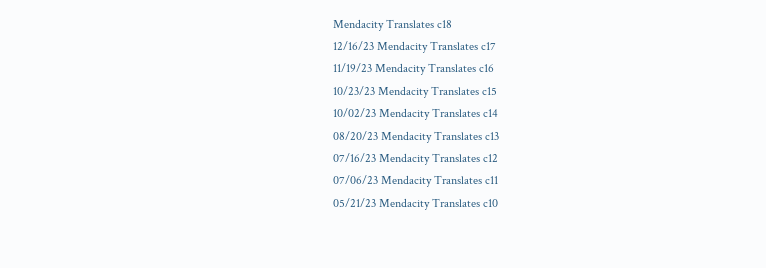Mendacity Translates c18
12/16/23 Mendacity Translates c17
11/19/23 Mendacity Translates c16
10/23/23 Mendacity Translates c15
10/02/23 Mendacity Translates c14
08/20/23 Mendacity Translates c13
07/16/23 Mendacity Translates c12
07/06/23 Mendacity Translates c11
05/21/23 Mendacity Translates c10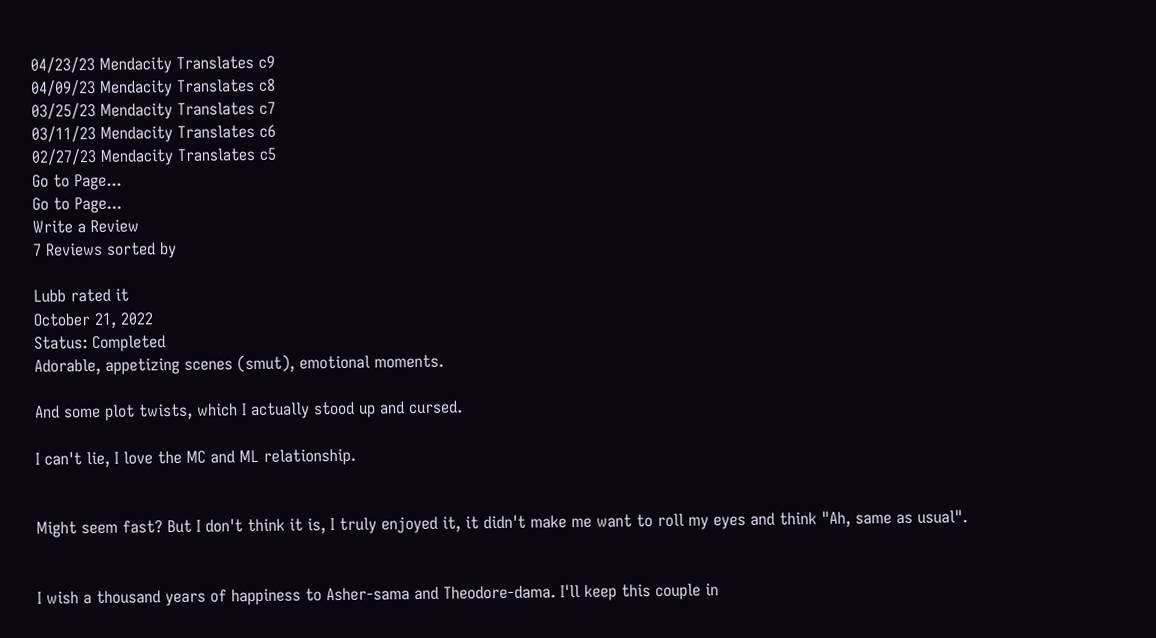04/23/23 Mendacity Translates c9
04/09/23 Mendacity Translates c8
03/25/23 Mendacity Translates c7
03/11/23 Mendacity Translates c6
02/27/23 Mendacity Translates c5
Go to Page...
Go to Page...
Write a Review
7 Reviews sorted by

Lubb rated it
October 21, 2022
Status: Completed
Adorable, appetizing scenes (smut), emotional moments.

And some plot twists, which I actually stood up and cursed.

I can't lie, I love the MC and ML relationship.


Might seem fast? But I don't think it is, I truly enjoyed it, it didn't make me want to roll my eyes and think "Ah, same as usual".


I wish a thousand years of happiness to Asher-sama and Theodore-dama. I'll keep this couple in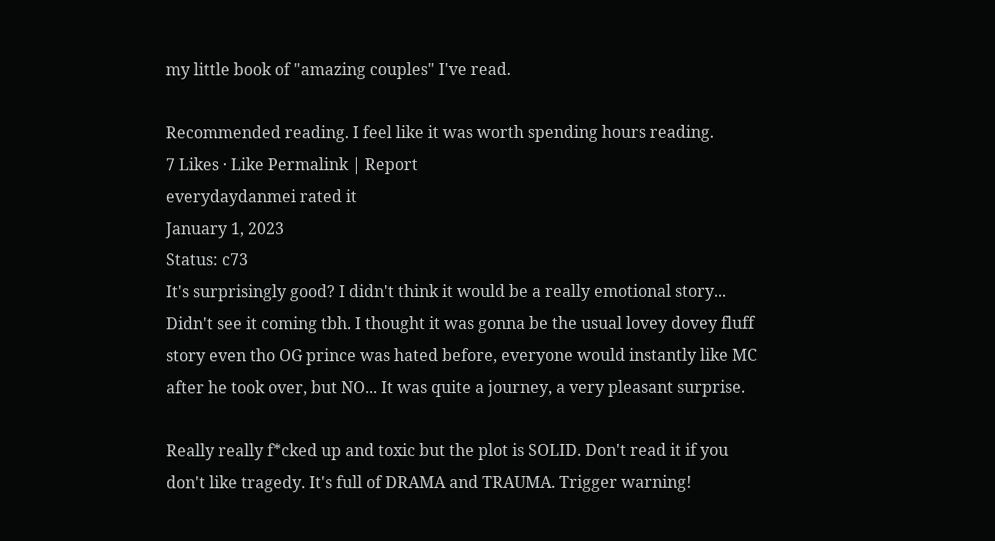my little book of "amazing couples" I've read.

Recommended reading. I feel like it was worth spending hours reading.
7 Likes · Like Permalink | Report
everydaydanmei rated it
January 1, 2023
Status: c73
It's surprisingly good? I didn't think it would be a really emotional story... Didn't see it coming tbh. I thought it was gonna be the usual lovey dovey fluff story even tho OG prince was hated before, everyone would instantly like MC after he took over, but NO... It was quite a journey, a very pleasant surprise.

Really really f*cked up and toxic but the plot is SOLID. Don't read it if you don't like tragedy. It's full of DRAMA and TRAUMA. Trigger warning!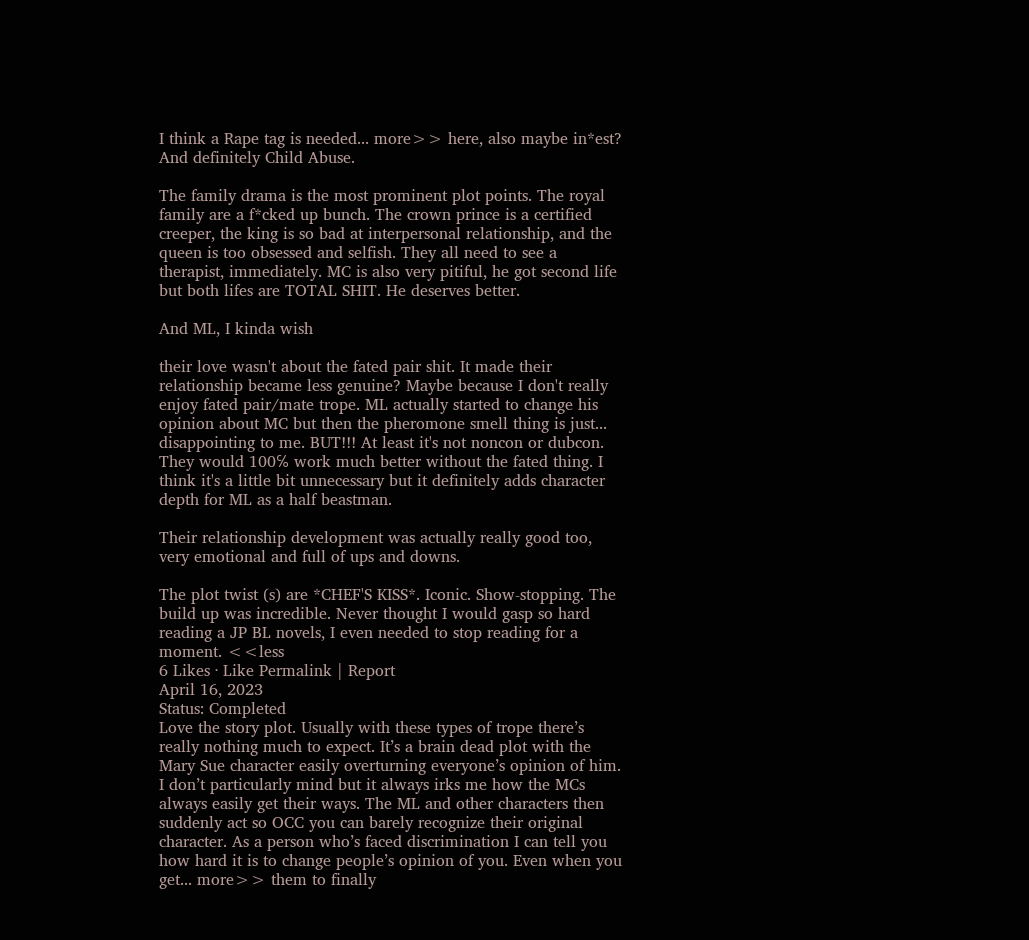I think a Rape tag is needed... more>> here, also maybe in*est? And definitely Child Abuse.

The family drama is the most prominent plot points. The royal family are a f*cked up bunch. The crown prince is a certified creeper, the king is so bad at interpersonal relationship, and the queen is too obsessed and selfish. They all need to see a therapist, immediately. MC is also very pitiful, he got second life but both lifes are TOTAL SHIT. He deserves better.

And ML, I kinda wish

their love wasn't about the fated pair shit. It made their relationship became less genuine? Maybe because I don't really enjoy fated pair/mate trope. ML actually started to change his opinion about MC but then the pheromone smell thing is just... disappointing to me. BUT!!! At least it's not noncon or dubcon. They would 100℅ work much better without the fated thing. I think it's a little bit unnecessary but it definitely adds character depth for ML as a half beastman.

Their relationship development was actually really good too, very emotional and full of ups and downs.

The plot twist (s) are *CHEF'S KISS*. Iconic. Show-stopping. The build up was incredible. Never thought I would gasp so hard reading a JP BL novels, I even needed to stop reading for a moment. <<less
6 Likes · Like Permalink | Report
April 16, 2023
Status: Completed
Love the story plot. Usually with these types of trope there’s really nothing much to expect. It’s a brain dead plot with the Mary Sue character easily overturning everyone’s opinion of him. I don’t particularly mind but it always irks me how the MCs always easily get their ways. The ML and other characters then suddenly act so OCC you can barely recognize their original character. As a person who’s faced discrimination I can tell you how hard it is to change people’s opinion of you. Even when you get... more>> them to finally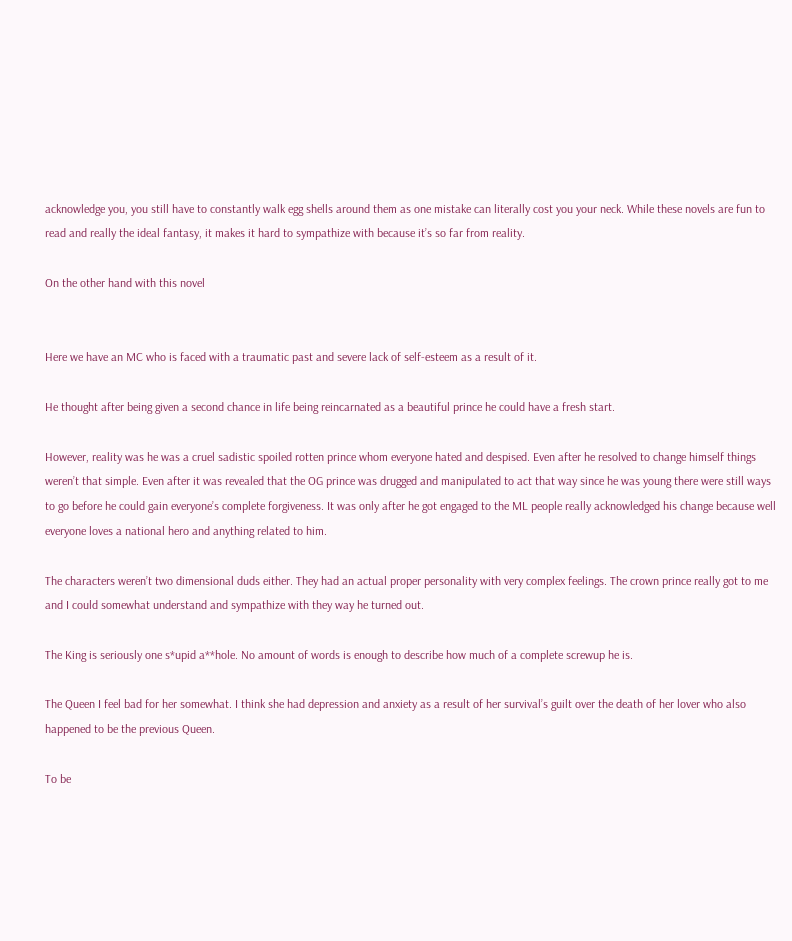acknowledge you, you still have to constantly walk egg shells around them as one mistake can literally cost you your neck. While these novels are fun to read and really the ideal fantasy, it makes it hard to sympathize with because it’s so far from reality.

On the other hand with this novel


Here we have an MC who is faced with a traumatic past and severe lack of self-esteem as a result of it.

He thought after being given a second chance in life being reincarnated as a beautiful prince he could have a fresh start.

However, reality was he was a cruel sadistic spoiled rotten prince whom everyone hated and despised. Even after he resolved to change himself things weren’t that simple. Even after it was revealed that the OG prince was drugged and manipulated to act that way since he was young there were still ways to go before he could gain everyone’s complete forgiveness. It was only after he got engaged to the ML people really acknowledged his change because well everyone loves a national hero and anything related to him.

The characters weren’t two dimensional duds either. They had an actual proper personality with very complex feelings. The crown prince really got to me and I could somewhat understand and sympathize with they way he turned out.

The King is seriously one s*upid a**hole. No amount of words is enough to describe how much of a complete screwup he is.

The Queen I feel bad for her somewhat. I think she had depression and anxiety as a result of her survival’s guilt over the death of her lover who also happened to be the previous Queen.

To be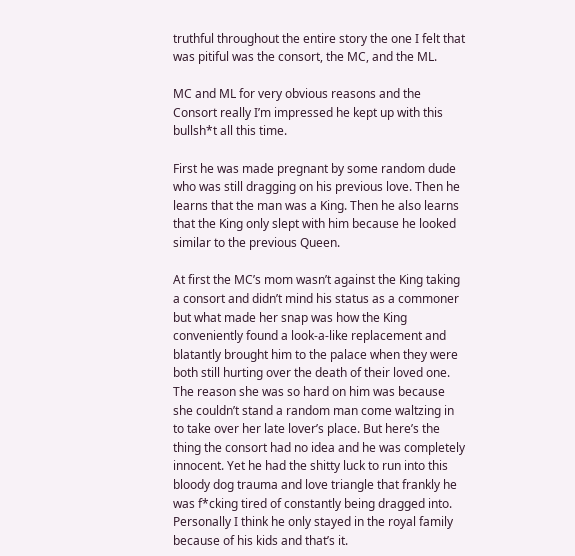truthful throughout the entire story the one I felt that was pitiful was the consort, the MC, and the ML.

MC and ML for very obvious reasons and the Consort really I’m impressed he kept up with this bullsh*t all this time.

First he was made pregnant by some random dude who was still dragging on his previous love. Then he learns that the man was a King. Then he also learns that the King only slept with him because he looked similar to the previous Queen.

At first the MC’s mom wasn’t against the King taking a consort and didn’t mind his status as a commoner but what made her snap was how the King conveniently found a look-a-like replacement and blatantly brought him to the palace when they were both still hurting over the death of their loved one. The reason she was so hard on him was because she couldn’t stand a random man come waltzing in to take over her late lover’s place. But here’s the thing the consort had no idea and he was completely innocent. Yet he had the shitty luck to run into this bloody dog trauma and love triangle that frankly he was f*cking tired of constantly being dragged into. Personally I think he only stayed in the royal family because of his kids and that’s it.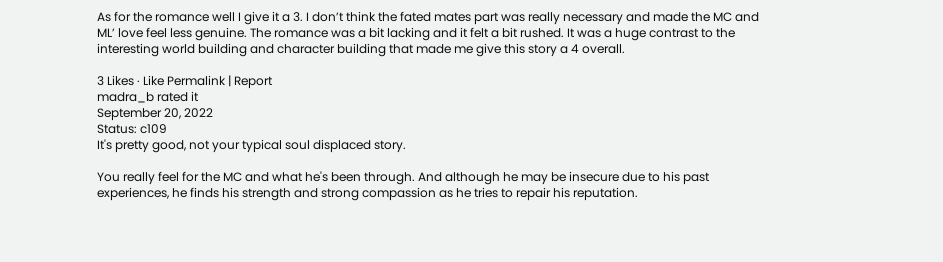As for the romance well I give it a 3. I don’t think the fated mates part was really necessary and made the MC and ML’ love feel less genuine. The romance was a bit lacking and it felt a bit rushed. It was a huge contrast to the interesting world building and character building that made me give this story a 4 overall.

3 Likes · Like Permalink | Report
madra_b rated it
September 20, 2022
Status: c109
It's pretty good, not your typical soul displaced story.

You really feel for the MC and what he's been through. And although he may be insecure due to his past experiences, he finds his strength and strong compassion as he tries to repair his reputation.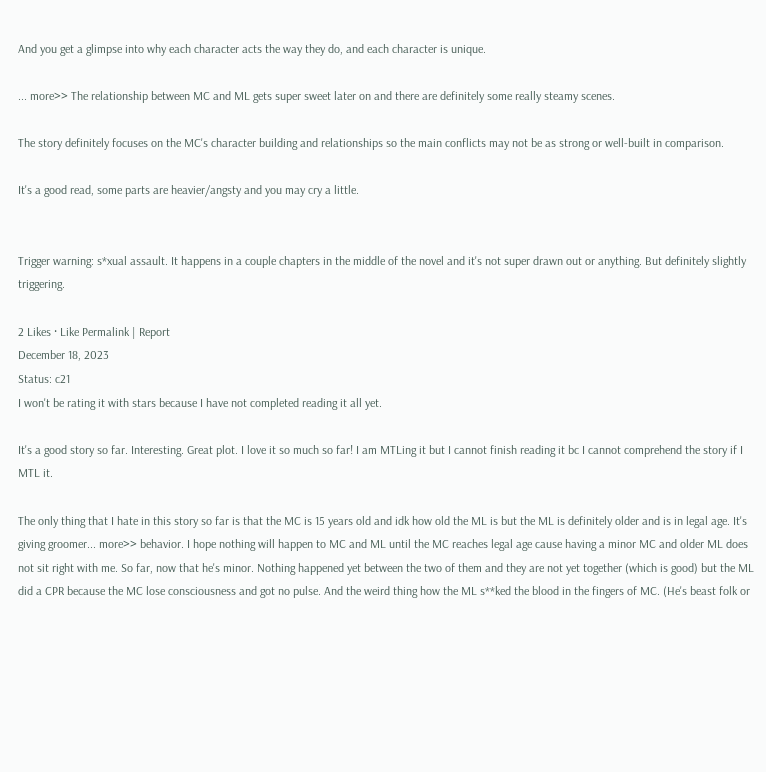And you get a glimpse into why each character acts the way they do, and each character is unique.

... more>> The relationship between MC and ML gets super sweet later on and there are definitely some really steamy scenes.

The story definitely focuses on the MC's character building and relationships so the main conflicts may not be as strong or well-built in comparison.

It's a good read, some parts are heavier/angsty and you may cry a little.


Trigger warning: s*xual assault. It happens in a couple chapters in the middle of the novel and it's not super drawn out or anything. But definitely slightly triggering.

2 Likes · Like Permalink | Report
December 18, 2023
Status: c21
I won't be rating it with stars because I have not completed reading it all yet.

It's a good story so far. Interesting. Great plot. I love it so much so far! I am MTLing it but I cannot finish reading it bc I cannot comprehend the story if I MTL it.

The only thing that I hate in this story so far is that the MC is 15 years old and idk how old the ML is but the ML is definitely older and is in legal age. It's giving groomer... more>> behavior. I hope nothing will happen to MC and ML until the MC reaches legal age cause having a minor MC and older ML does not sit right with me. So far, now that he's minor. Nothing happened yet between the two of them and they are not yet together (which is good) but the ML did a CPR because the MC lose consciousness and got no pulse. And the weird thing how the ML s**ked the blood in the fingers of MC. (He's beast folk or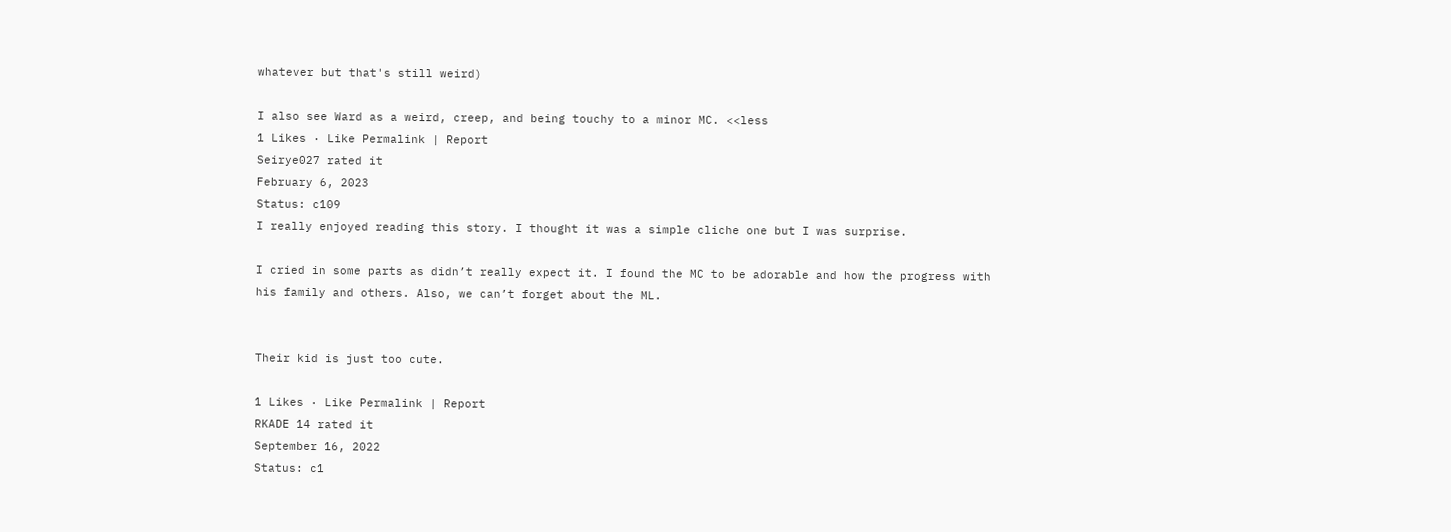whatever but that's still weird)

I also see Ward as a weird, creep, and being touchy to a minor MC. <<less
1 Likes · Like Permalink | Report
Seirye027 rated it
February 6, 2023
Status: c109
I really enjoyed reading this story. I thought it was a simple cliche one but I was surprise.

I cried in some parts as didn’t really expect it. I found the MC to be adorable and how the progress with his family and others. Also, we can’t forget about the ML.


Their kid is just too cute.

1 Likes · Like Permalink | Report
RKADE 14 rated it
September 16, 2022
Status: c1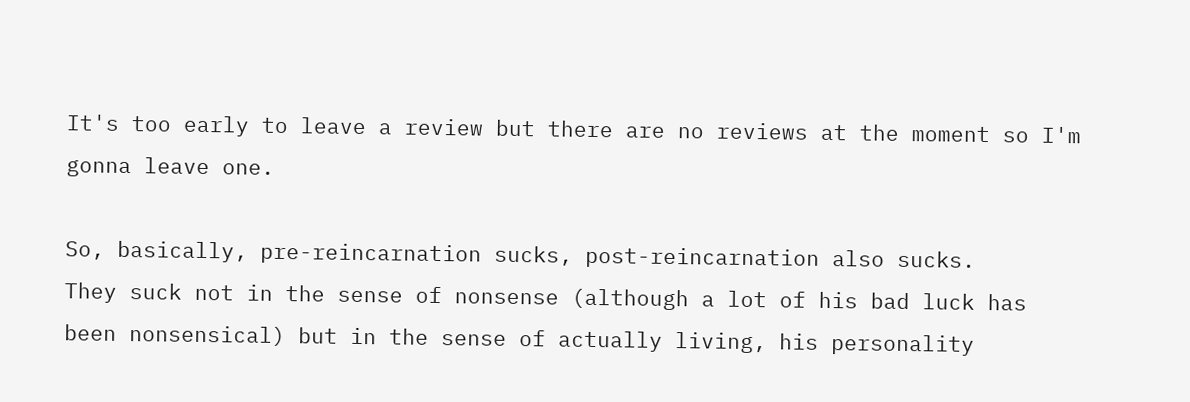It's too early to leave a review but there are no reviews at the moment so I'm gonna leave one.

So, basically, pre-reincarnation sucks, post-reincarnation also sucks.
They suck not in the sense of nonsense (although a lot of his bad luck has been nonsensical) but in the sense of actually living, his personality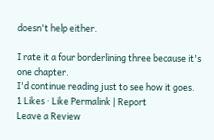doesn't help either.

I rate it a four borderlining three because it's one chapter.
I'd continue reading just to see how it goes.
1 Likes · Like Permalink | Report
Leave a Review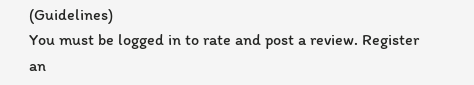(Guidelines)
You must be logged in to rate and post a review. Register an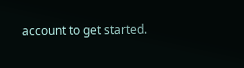account to get started.